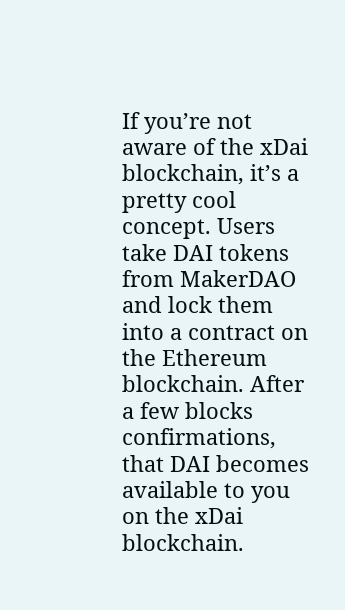If you’re not aware of the xDai blockchain, it’s a pretty cool concept. Users take DAI tokens from MakerDAO and lock them into a contract on the Ethereum blockchain. After a few blocks confirmations, that DAI becomes available to you on the xDai blockchain.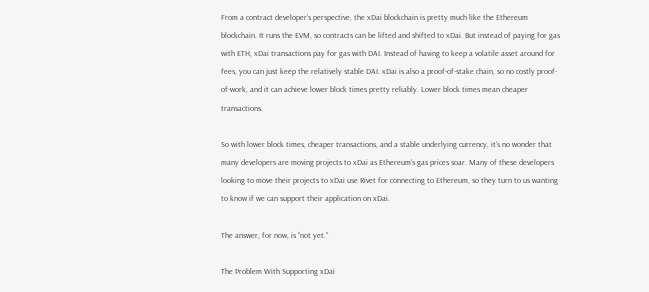From a contract developer’s perspective, the xDai blockchain is pretty much like the Ethereum blockchain. It runs the EVM, so contracts can be lifted and shifted to xDai. But instead of paying for gas with ETH, xDai transactions pay for gas with DAI. Instead of having to keep a volatile asset around for fees, you can just keep the relatively stable DAI. xDai is also a proof-of-stake chain, so no costly proof-of-work, and it can achieve lower block times pretty reliably. Lower block times mean cheaper transactions.

So with lower block times, cheaper transactions, and a stable underlying currency, it’s no wonder that many developers are moving projects to xDai as Ethereum’s gas prices soar. Many of these developers looking to move their projects to xDai use Rivet for connecting to Ethereum, so they turn to us wanting to know if we can support their application on xDai.

The answer, for now, is “not yet.”

The Problem With Supporting xDai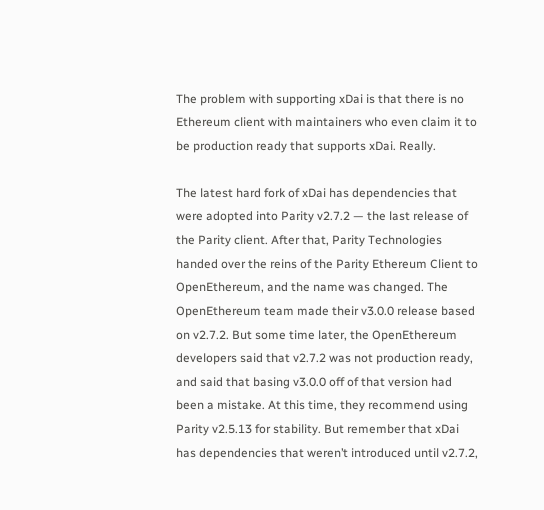The problem with supporting xDai is that there is no Ethereum client with maintainers who even claim it to be production ready that supports xDai. Really.

The latest hard fork of xDai has dependencies that were adopted into Parity v2.7.2 — the last release of the Parity client. After that, Parity Technologies handed over the reins of the Parity Ethereum Client to OpenEthereum, and the name was changed. The OpenEthereum team made their v3.0.0 release based on v2.7.2. But some time later, the OpenEthereum developers said that v2.7.2 was not production ready, and said that basing v3.0.0 off of that version had been a mistake. At this time, they recommend using Parity v2.5.13 for stability. But remember that xDai has dependencies that weren’t introduced until v2.7.2,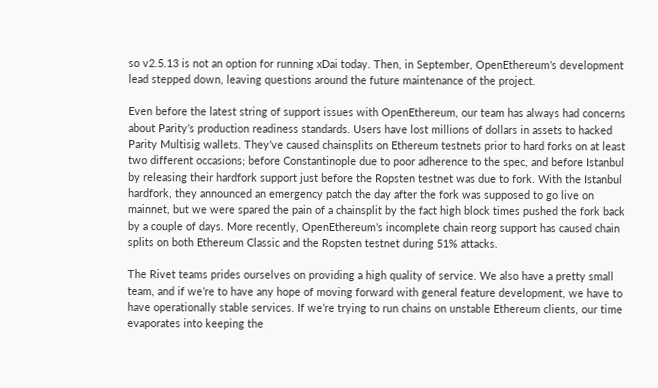so v2.5.13 is not an option for running xDai today. Then, in September, OpenEthereum’s development lead stepped down, leaving questions around the future maintenance of the project.

Even before the latest string of support issues with OpenEthereum, our team has always had concerns about Parity’s production readiness standards. Users have lost millions of dollars in assets to hacked Parity Multisig wallets. They’ve caused chainsplits on Ethereum testnets prior to hard forks on at least two different occasions; before Constantinople due to poor adherence to the spec, and before Istanbul by releasing their hardfork support just before the Ropsten testnet was due to fork. With the Istanbul hardfork, they announced an emergency patch the day after the fork was supposed to go live on mainnet, but we were spared the pain of a chainsplit by the fact high block times pushed the fork back by a couple of days. More recently, OpenEthereum’s incomplete chain reorg support has caused chain splits on both Ethereum Classic and the Ropsten testnet during 51% attacks.

The Rivet teams prides ourselves on providing a high quality of service. We also have a pretty small team, and if we’re to have any hope of moving forward with general feature development, we have to have operationally stable services. If we’re trying to run chains on unstable Ethereum clients, our time evaporates into keeping the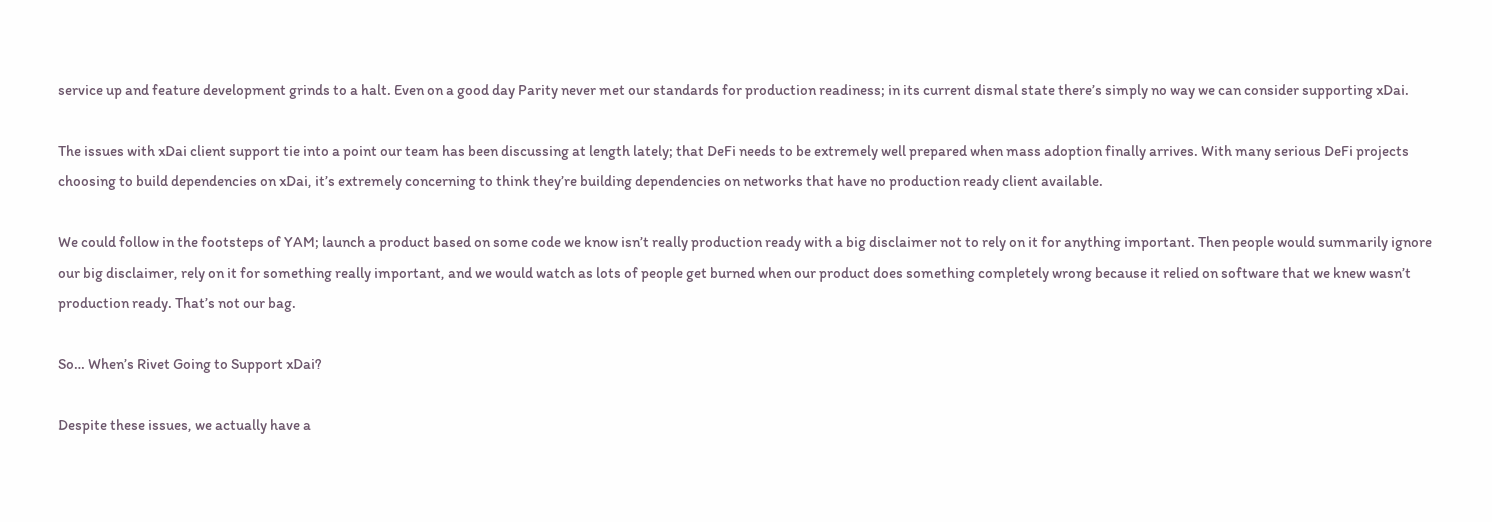service up and feature development grinds to a halt. Even on a good day Parity never met our standards for production readiness; in its current dismal state there’s simply no way we can consider supporting xDai.

The issues with xDai client support tie into a point our team has been discussing at length lately; that DeFi needs to be extremely well prepared when mass adoption finally arrives. With many serious DeFi projects choosing to build dependencies on xDai, it’s extremely concerning to think they’re building dependencies on networks that have no production ready client available.

We could follow in the footsteps of YAM; launch a product based on some code we know isn’t really production ready with a big disclaimer not to rely on it for anything important. Then people would summarily ignore our big disclaimer, rely on it for something really important, and we would watch as lots of people get burned when our product does something completely wrong because it relied on software that we knew wasn’t production ready. That’s not our bag.

So… When’s Rivet Going to Support xDai?

Despite these issues, we actually have a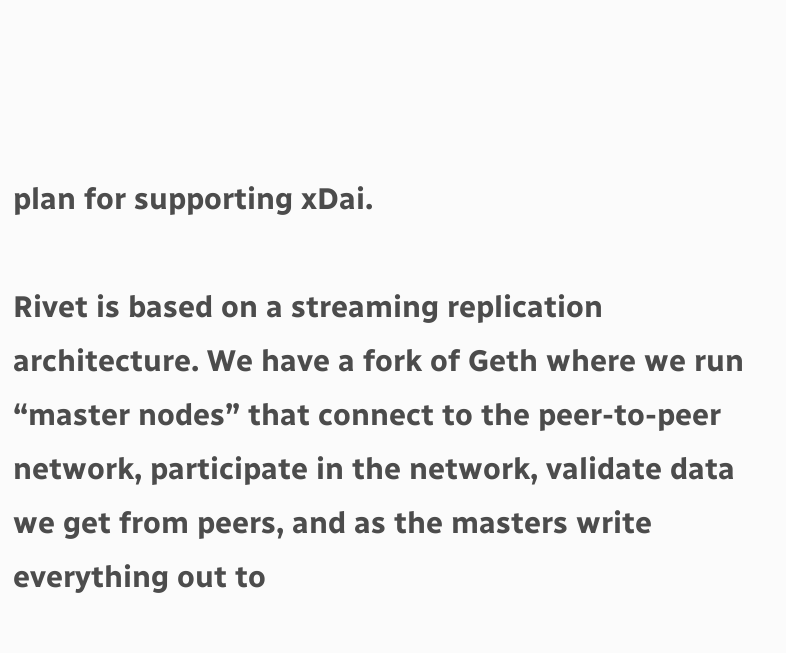plan for supporting xDai.

Rivet is based on a streaming replication architecture. We have a fork of Geth where we run “master nodes” that connect to the peer-to-peer network, participate in the network, validate data we get from peers, and as the masters write everything out to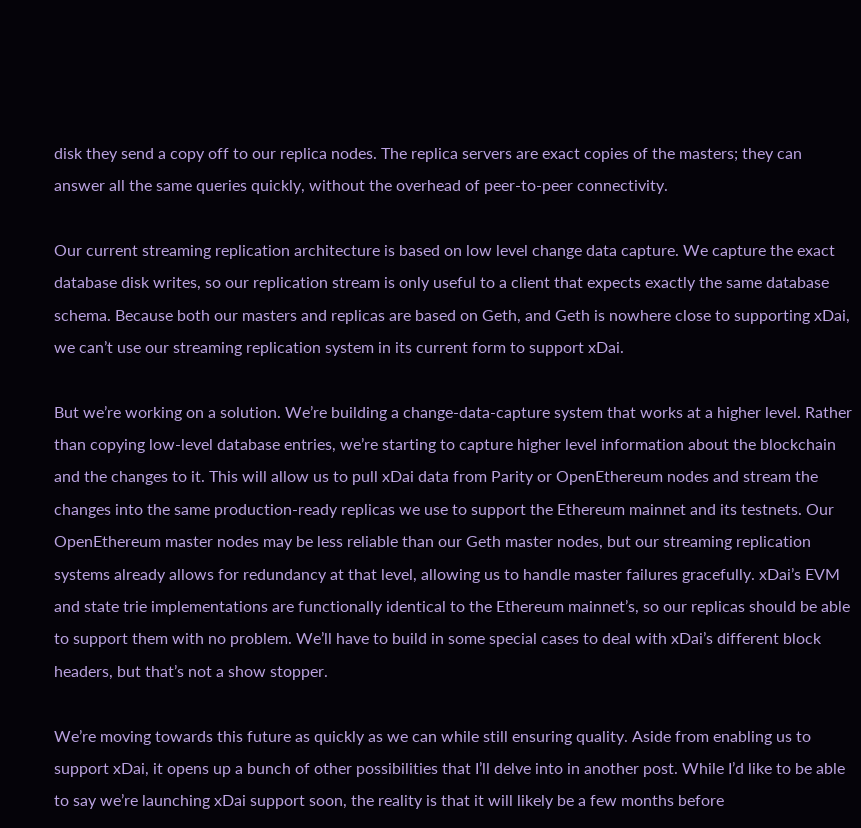disk they send a copy off to our replica nodes. The replica servers are exact copies of the masters; they can answer all the same queries quickly, without the overhead of peer-to-peer connectivity.

Our current streaming replication architecture is based on low level change data capture. We capture the exact database disk writes, so our replication stream is only useful to a client that expects exactly the same database schema. Because both our masters and replicas are based on Geth, and Geth is nowhere close to supporting xDai, we can’t use our streaming replication system in its current form to support xDai.

But we’re working on a solution. We’re building a change-data-capture system that works at a higher level. Rather than copying low-level database entries, we’re starting to capture higher level information about the blockchain and the changes to it. This will allow us to pull xDai data from Parity or OpenEthereum nodes and stream the changes into the same production-ready replicas we use to support the Ethereum mainnet and its testnets. Our OpenEthereum master nodes may be less reliable than our Geth master nodes, but our streaming replication systems already allows for redundancy at that level, allowing us to handle master failures gracefully. xDai’s EVM and state trie implementations are functionally identical to the Ethereum mainnet’s, so our replicas should be able to support them with no problem. We’ll have to build in some special cases to deal with xDai’s different block headers, but that’s not a show stopper.

We’re moving towards this future as quickly as we can while still ensuring quality. Aside from enabling us to support xDai, it opens up a bunch of other possibilities that I’ll delve into in another post. While I’d like to be able to say we’re launching xDai support soon, the reality is that it will likely be a few months before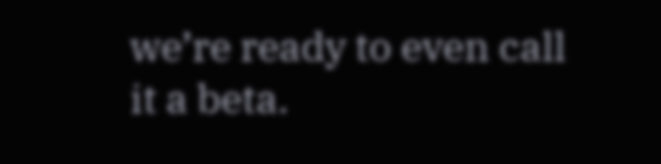we’re ready to even call it a beta.